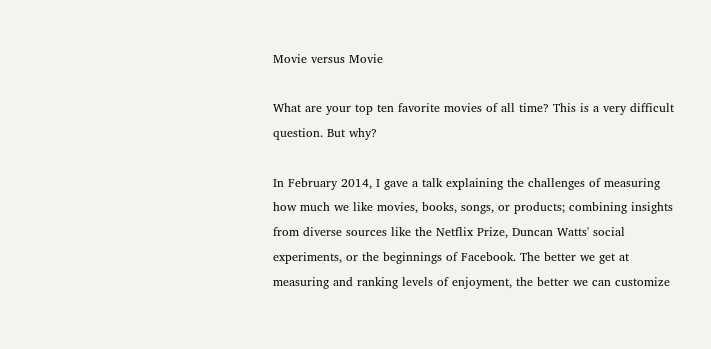Movie versus Movie

What are your top ten favorite movies of all time? This is a very difficult question. But why?

In February 2014, I gave a talk explaining the challenges of measuring how much we like movies, books, songs, or products; combining insights from diverse sources like the Netflix Prize, Duncan Watts' social experiments, or the beginnings of Facebook. The better we get at measuring and ranking levels of enjoyment, the better we can customize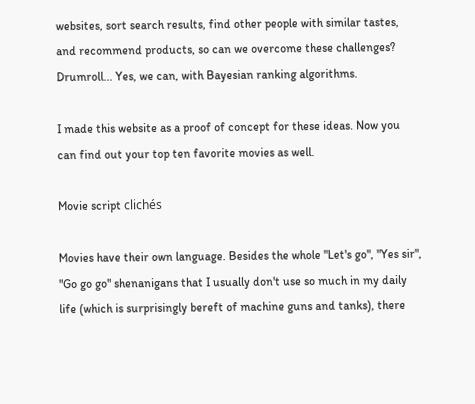websites, sort search results, find other people with similar tastes, and recommend products, so can we overcome these challenges? Drumroll... Yes, we can, with Bayesian ranking algorithms.

I made this website as a proof of concept for these ideas. Now you can find out your top ten favorite movies as well.

Movie script clichés

Movies have their own language. Besides the whole "Let's go", "Yes sir", "Go go go" shenanigans that I usually don't use so much in my daily life (which is surprisingly bereft of machine guns and tanks), there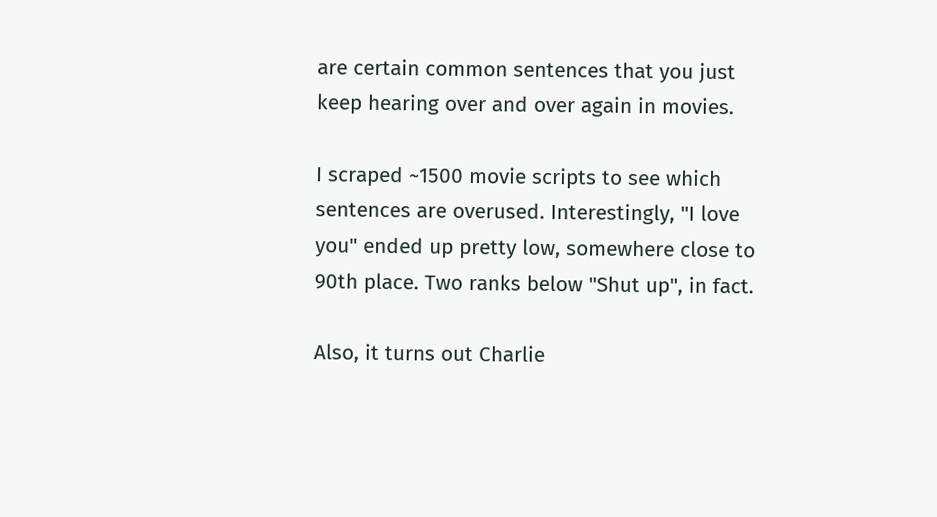are certain common sentences that you just keep hearing over and over again in movies.

I scraped ~1500 movie scripts to see which sentences are overused. Interestingly, "I love you" ended up pretty low, somewhere close to 90th place. Two ranks below "Shut up", in fact.

Also, it turns out Charlie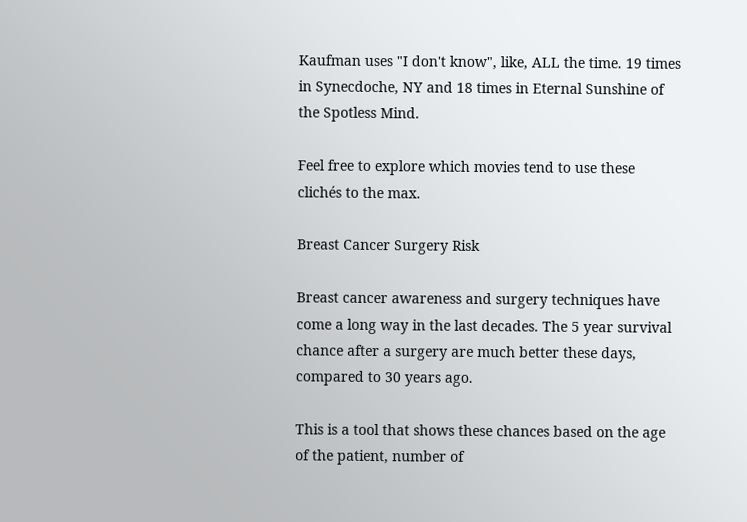Kaufman uses "I don't know", like, ALL the time. 19 times in Synecdoche, NY and 18 times in Eternal Sunshine of the Spotless Mind.

Feel free to explore which movies tend to use these clichés to the max.

Breast Cancer Surgery Risk

Breast cancer awareness and surgery techniques have come a long way in the last decades. The 5 year survival chance after a surgery are much better these days, compared to 30 years ago.

This is a tool that shows these chances based on the age of the patient, number of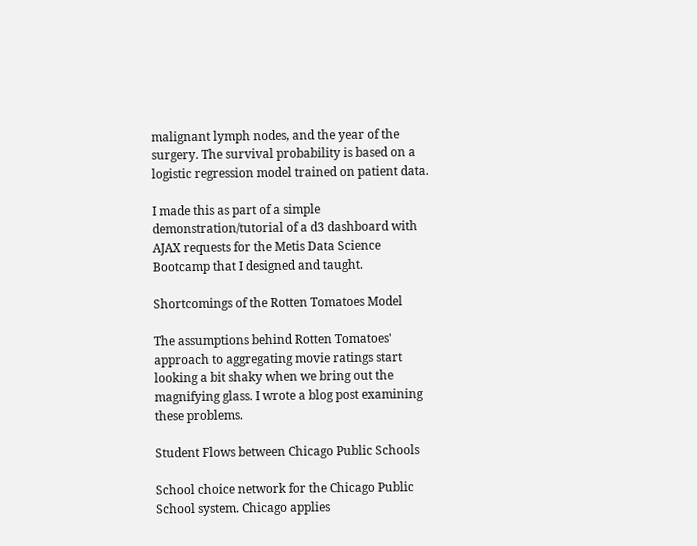malignant lymph nodes, and the year of the surgery. The survival probability is based on a logistic regression model trained on patient data.

I made this as part of a simple demonstration/tutorial of a d3 dashboard with AJAX requests for the Metis Data Science Bootcamp that I designed and taught.

Shortcomings of the Rotten Tomatoes Model

The assumptions behind Rotten Tomatoes' approach to aggregating movie ratings start looking a bit shaky when we bring out the magnifying glass. I wrote a blog post examining these problems.

Student Flows between Chicago Public Schools

School choice network for the Chicago Public School system. Chicago applies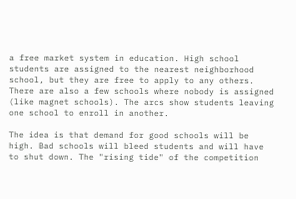a free market system in education. High school students are assigned to the nearest neighborhood school, but they are free to apply to any others. There are also a few schools where nobody is assigned (like magnet schools). The arcs show students leaving one school to enroll in another.

The idea is that demand for good schools will be high. Bad schools will bleed students and will have to shut down. The "rising tide" of the competition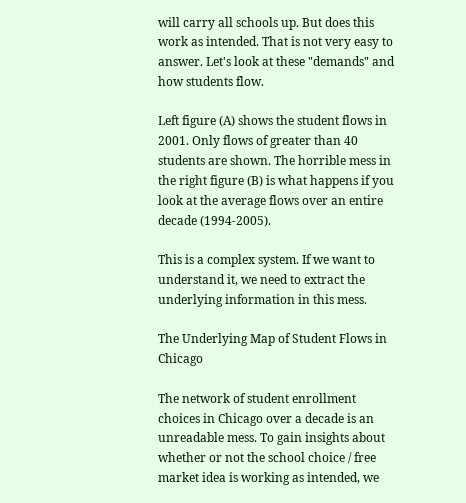will carry all schools up. But does this work as intended. That is not very easy to answer. Let's look at these "demands" and how students flow.

Left figure (A) shows the student flows in 2001. Only flows of greater than 40 students are shown. The horrible mess in the right figure (B) is what happens if you look at the average flows over an entire decade (1994-2005).

This is a complex system. If we want to understand it, we need to extract the underlying information in this mess.

The Underlying Map of Student Flows in Chicago

The network of student enrollment choices in Chicago over a decade is an unreadable mess. To gain insights about whether or not the school choice / free market idea is working as intended, we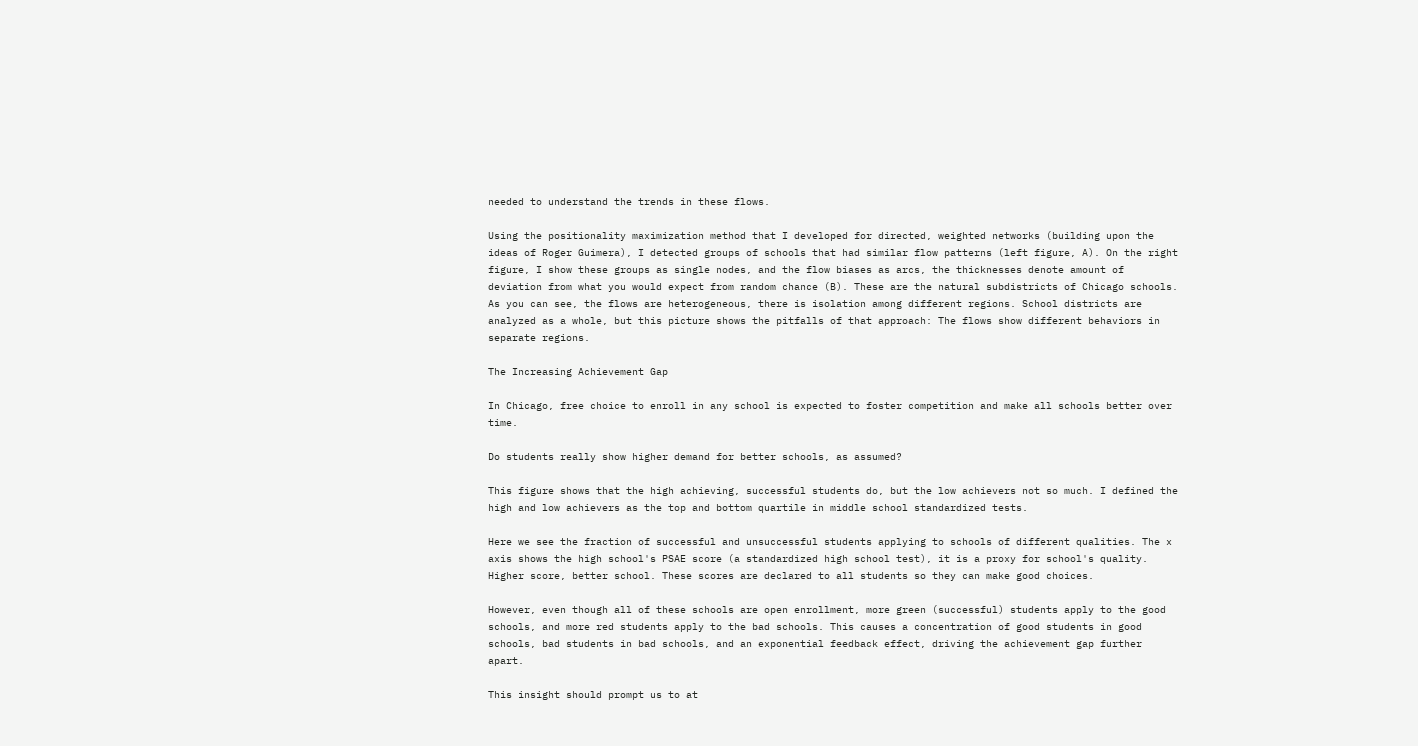needed to understand the trends in these flows.

Using the positionality maximization method that I developed for directed, weighted networks (building upon the ideas of Roger Guimera), I detected groups of schools that had similar flow patterns (left figure, A). On the right figure, I show these groups as single nodes, and the flow biases as arcs, the thicknesses denote amount of deviation from what you would expect from random chance (B). These are the natural subdistricts of Chicago schools. As you can see, the flows are heterogeneous, there is isolation among different regions. School districts are analyzed as a whole, but this picture shows the pitfalls of that approach: The flows show different behaviors in separate regions.

The Increasing Achievement Gap

In Chicago, free choice to enroll in any school is expected to foster competition and make all schools better over time.

Do students really show higher demand for better schools, as assumed?

This figure shows that the high achieving, successful students do, but the low achievers not so much. I defined the high and low achievers as the top and bottom quartile in middle school standardized tests.

Here we see the fraction of successful and unsuccessful students applying to schools of different qualities. The x axis shows the high school's PSAE score (a standardized high school test), it is a proxy for school's quality. Higher score, better school. These scores are declared to all students so they can make good choices.

However, even though all of these schools are open enrollment, more green (successful) students apply to the good schools, and more red students apply to the bad schools. This causes a concentration of good students in good schools, bad students in bad schools, and an exponential feedback effect, driving the achievement gap further apart.

This insight should prompt us to at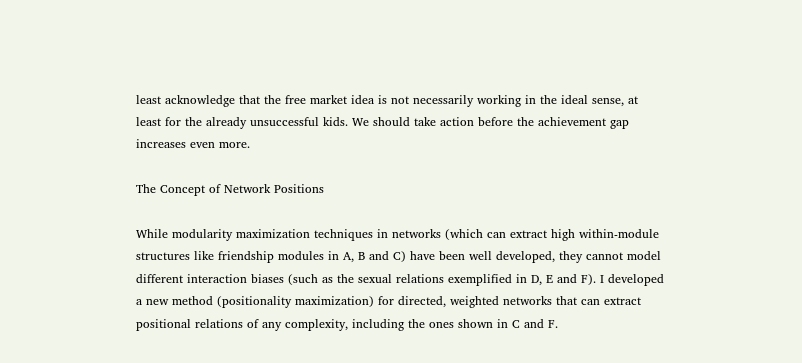least acknowledge that the free market idea is not necessarily working in the ideal sense, at least for the already unsuccessful kids. We should take action before the achievement gap increases even more.

The Concept of Network Positions

While modularity maximization techniques in networks (which can extract high within-module structures like friendship modules in A, B and C) have been well developed, they cannot model different interaction biases (such as the sexual relations exemplified in D, E and F). I developed a new method (positionality maximization) for directed, weighted networks that can extract positional relations of any complexity, including the ones shown in C and F.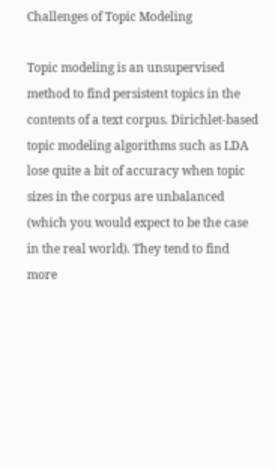Challenges of Topic Modeling

Topic modeling is an unsupervised method to find persistent topics in the contents of a text corpus. Dirichlet-based topic modeling algorithms such as LDA lose quite a bit of accuracy when topic sizes in the corpus are unbalanced (which you would expect to be the case in the real world). They tend to find more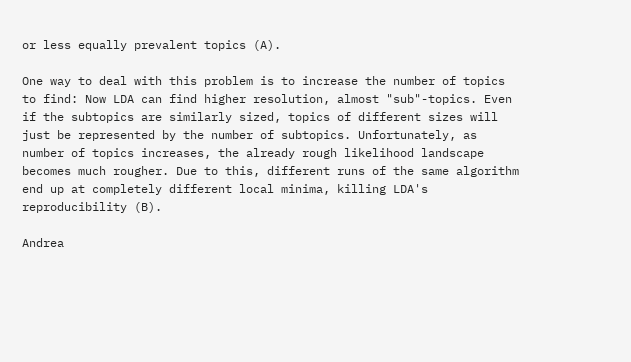or less equally prevalent topics (A).

One way to deal with this problem is to increase the number of topics to find: Now LDA can find higher resolution, almost "sub"-topics. Even if the subtopics are similarly sized, topics of different sizes will just be represented by the number of subtopics. Unfortunately, as number of topics increases, the already rough likelihood landscape becomes much rougher. Due to this, different runs of the same algorithm end up at completely different local minima, killing LDA's reproducibility (B).

Andrea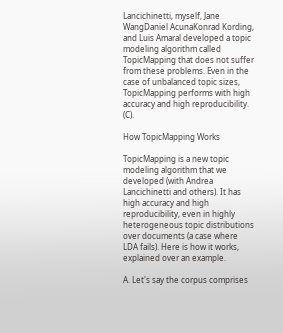Lancichinetti, myself, Jane WangDaniel AcunaKonrad Kording, and Luis Amaral developed a topic modeling algorithm called TopicMapping that does not suffer from these problems. Even in the case of unbalanced topic sizes, TopicMapping performs with high accuracy and high reproducibility. (C).

How TopicMapping Works

TopicMapping is a new topic modeling algorithm that we developed (with Andrea Lancichinetti and others). It has high accuracy and high reproducibility, even in highly heterogeneous topic distributions over documents (a case where LDA fails). Here is how it works, explained over an example.

A. Let's say the corpus comprises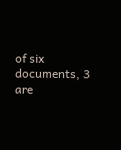of six documents, 3 are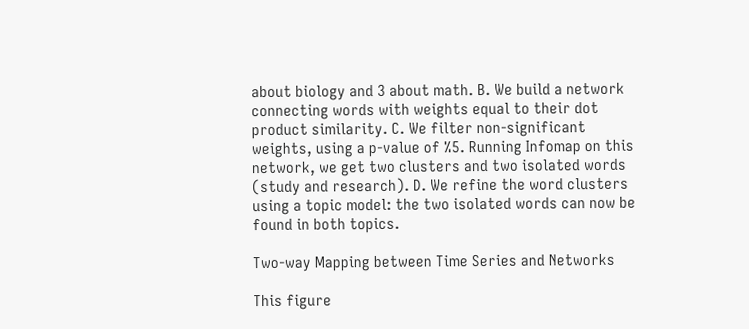about biology and 3 about math. B. We build a network connecting words with weights equal to their dot product similarity. C. We filter non-significant weights, using a p-value of %5. Running Infomap on this network, we get two clusters and two isolated words (study and research). D. We refine the word clusters
using a topic model: the two isolated words can now be found in both topics.

Two-way Mapping between Time Series and Networks

This figure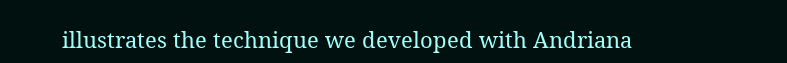illustrates the technique we developed with Andriana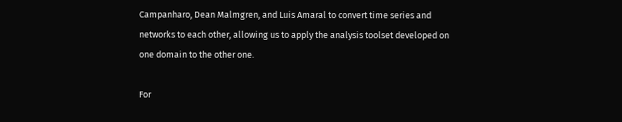Campanharo, Dean Malmgren, and Luis Amaral to convert time series and networks to each other, allowing us to apply the analysis toolset developed on one domain to the other one.

For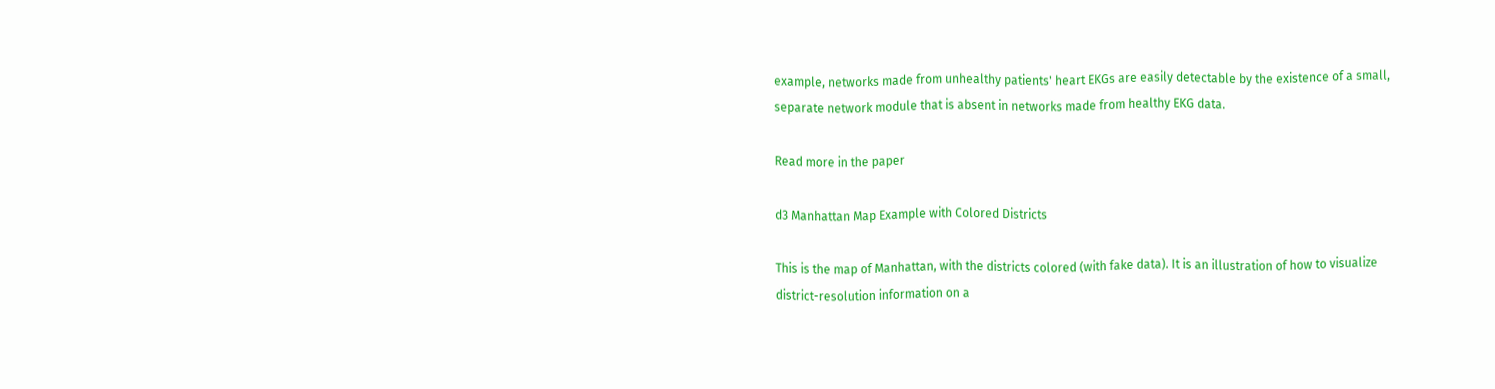example, networks made from unhealthy patients' heart EKGs are easily detectable by the existence of a small, separate network module that is absent in networks made from healthy EKG data.

Read more in the paper

d3 Manhattan Map Example with Colored Districts

This is the map of Manhattan, with the districts colored (with fake data). It is an illustration of how to visualize district-resolution information on a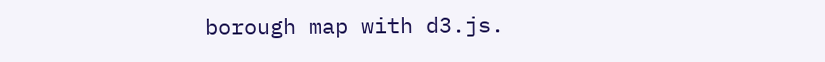borough map with d3.js.